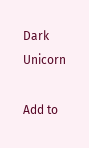Dark Unicorn

Add to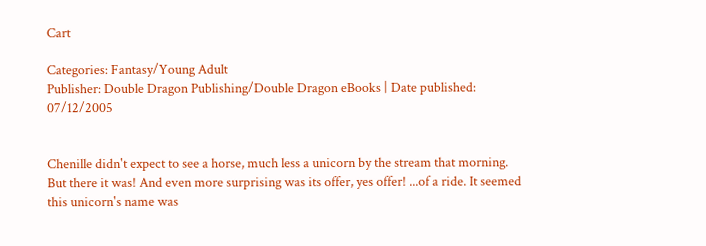Cart

Categories: Fantasy/Young Adult
Publisher: Double Dragon Publishing/Double Dragon eBooks | Date published: 07/12/2005


Chenille didn't expect to see a horse, much less a unicorn by the stream that morning. But there it was! And even more surprising was its offer, yes offer! ...of a ride. It seemed this unicorn's name was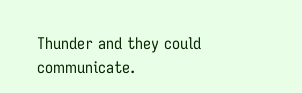Thunder and they could communicate.